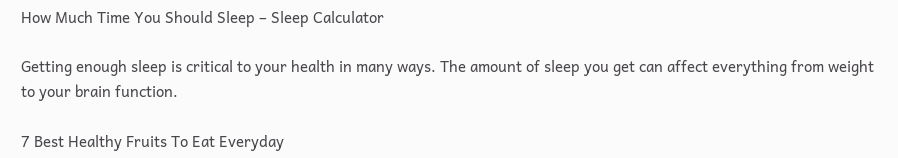How Much Time You Should Sleep – Sleep Calculator

Getting enough sleep is critical to your health in many ways. The amount of sleep you get can affect everything from weight to your brain function.

7 Best Healthy Fruits To Eat Everyday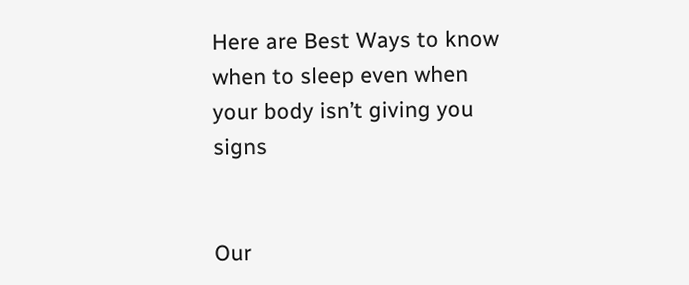Here are Best Ways to know when to sleep even when your body isn’t giving you signs


Our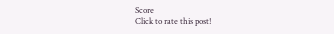Score
Click to rate this post!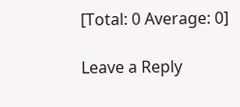[Total: 0 Average: 0]

Leave a Reply